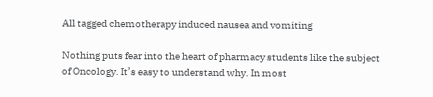All tagged chemotherapy induced nausea and vomiting

Nothing puts fear into the heart of pharmacy students like the subject of Oncology. It’s easy to understand why. In most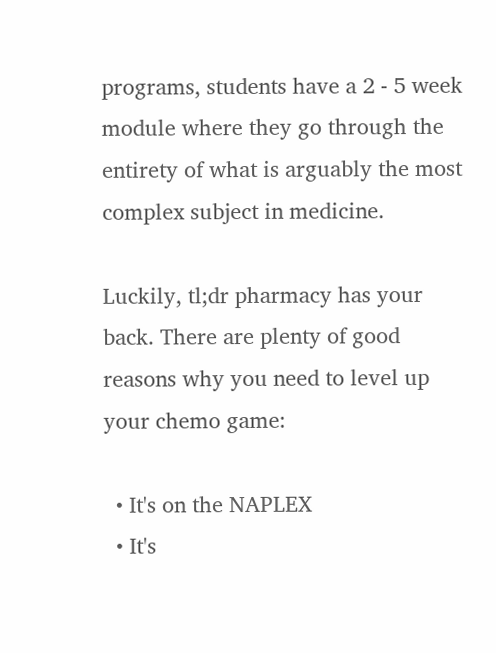programs, students have a 2 - 5 week module where they go through the entirety of what is arguably the most complex subject in medicine.

Luckily, tl;dr pharmacy has your back. There are plenty of good reasons why you need to level up your chemo game:

  • It's on the NAPLEX
  • It's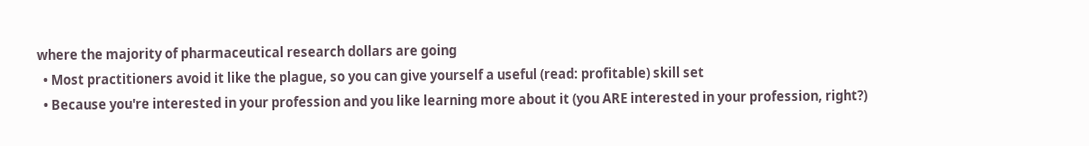where the majority of pharmaceutical research dollars are going
  • Most practitioners avoid it like the plague, so you can give yourself a useful (read: profitable) skill set
  • Because you're interested in your profession and you like learning more about it (you ARE interested in your profession, right?)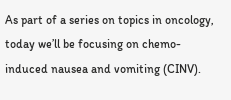As part of a series on topics in oncology, today we’ll be focusing on chemo-induced nausea and vomiting (CINV).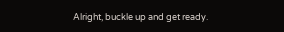Alright, buckle up and get ready.